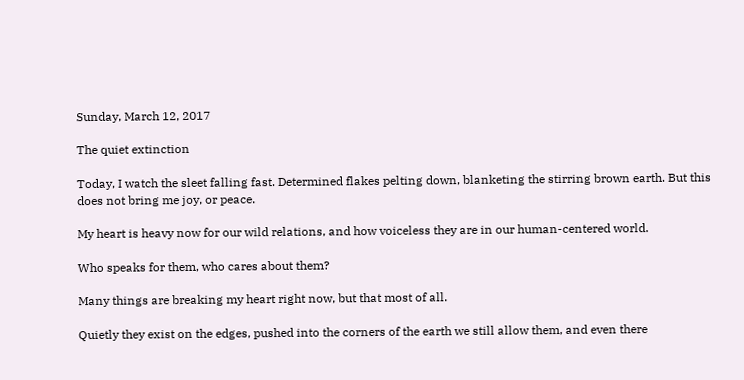Sunday, March 12, 2017

The quiet extinction

Today, I watch the sleet falling fast. Determined flakes pelting down, blanketing the stirring brown earth. But this does not bring me joy, or peace.

My heart is heavy now for our wild relations, and how voiceless they are in our human-centered world.

Who speaks for them, who cares about them?

Many things are breaking my heart right now, but that most of all.

Quietly they exist on the edges, pushed into the corners of the earth we still allow them, and even there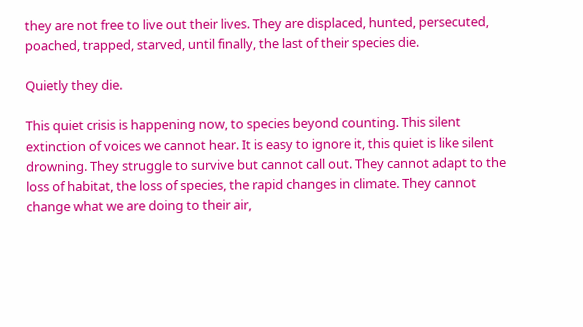they are not free to live out their lives. They are displaced, hunted, persecuted, poached, trapped, starved, until finally, the last of their species die.

Quietly they die.

This quiet crisis is happening now, to species beyond counting. This silent extinction of voices we cannot hear. It is easy to ignore it, this quiet is like silent drowning. They struggle to survive but cannot call out. They cannot adapt to the loss of habitat, the loss of species, the rapid changes in climate. They cannot change what we are doing to their air,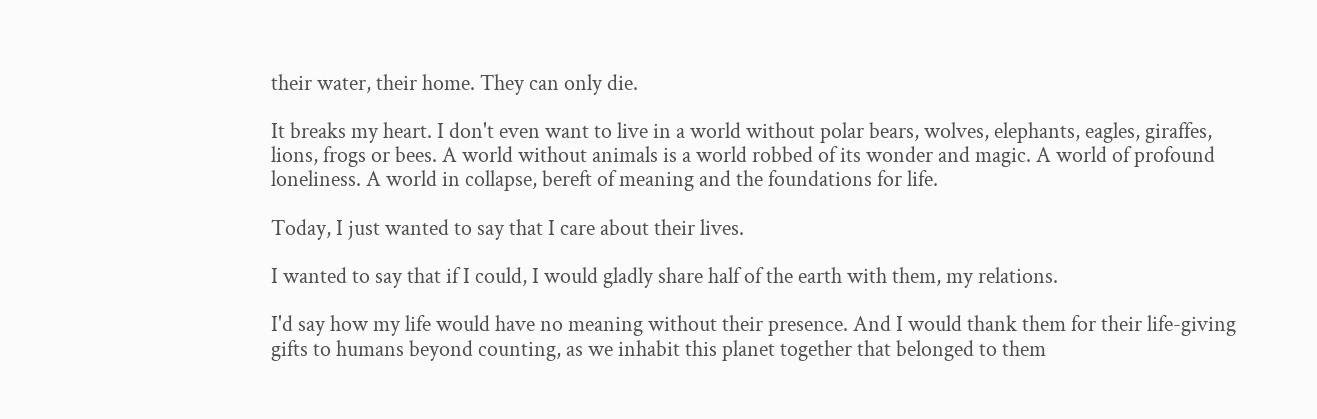their water, their home. They can only die.

It breaks my heart. I don't even want to live in a world without polar bears, wolves, elephants, eagles, giraffes, lions, frogs or bees. A world without animals is a world robbed of its wonder and magic. A world of profound loneliness. A world in collapse, bereft of meaning and the foundations for life.

Today, I just wanted to say that I care about their lives.

I wanted to say that if I could, I would gladly share half of the earth with them, my relations.

I'd say how my life would have no meaning without their presence. And I would thank them for their life-giving gifts to humans beyond counting, as we inhabit this planet together that belonged to them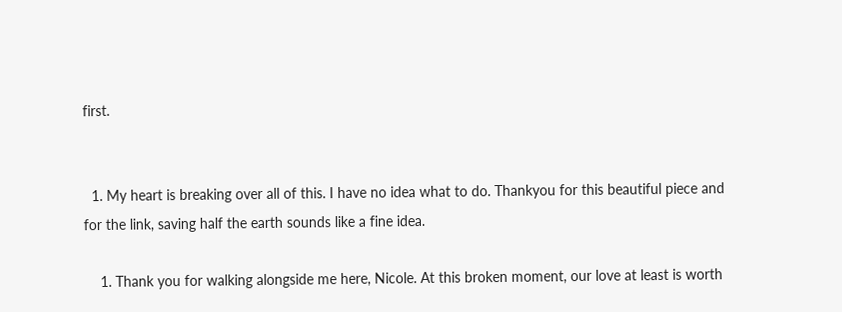first.


  1. My heart is breaking over all of this. I have no idea what to do. Thankyou for this beautiful piece and for the link, saving half the earth sounds like a fine idea.

    1. Thank you for walking alongside me here, Nicole. At this broken moment, our love at least is worth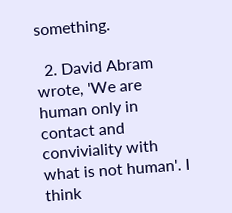something.

  2. David Abram wrote, 'We are human only in contact and conviviality with what is not human'. I think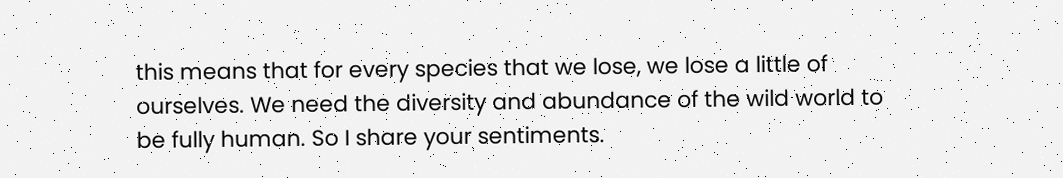this means that for every species that we lose, we lose a little of ourselves. We need the diversity and abundance of the wild world to be fully human. So I share your sentiments.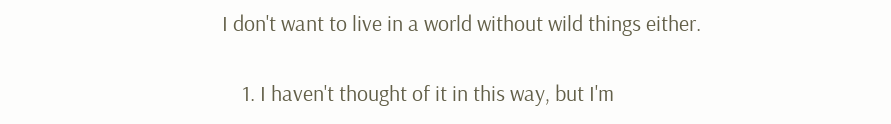I don't want to live in a world without wild things either.

    1. I haven't thought of it in this way, but I'm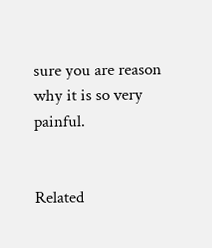sure you are reason why it is so very painful.


Related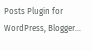Posts Plugin for WordPress, Blogger...